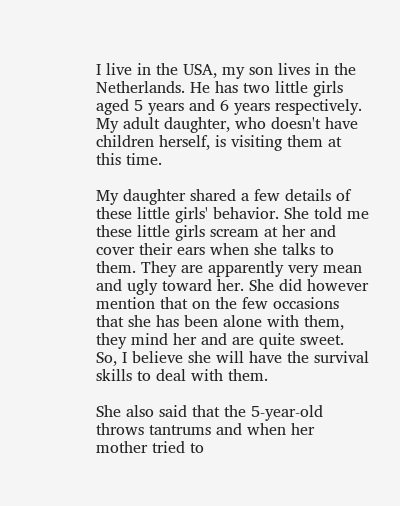I live in the USA, my son lives in the Netherlands. He has two little girls aged 5 years and 6 years respectively. My adult daughter, who doesn't have children herself, is visiting them at this time.

My daughter shared a few details of these little girls' behavior. She told me these little girls scream at her and cover their ears when she talks to them. They are apparently very mean and ugly toward her. She did however mention that on the few occasions that she has been alone with them, they mind her and are quite sweet. So, I believe she will have the survival skills to deal with them.

She also said that the 5-year-old throws tantrums and when her mother tried to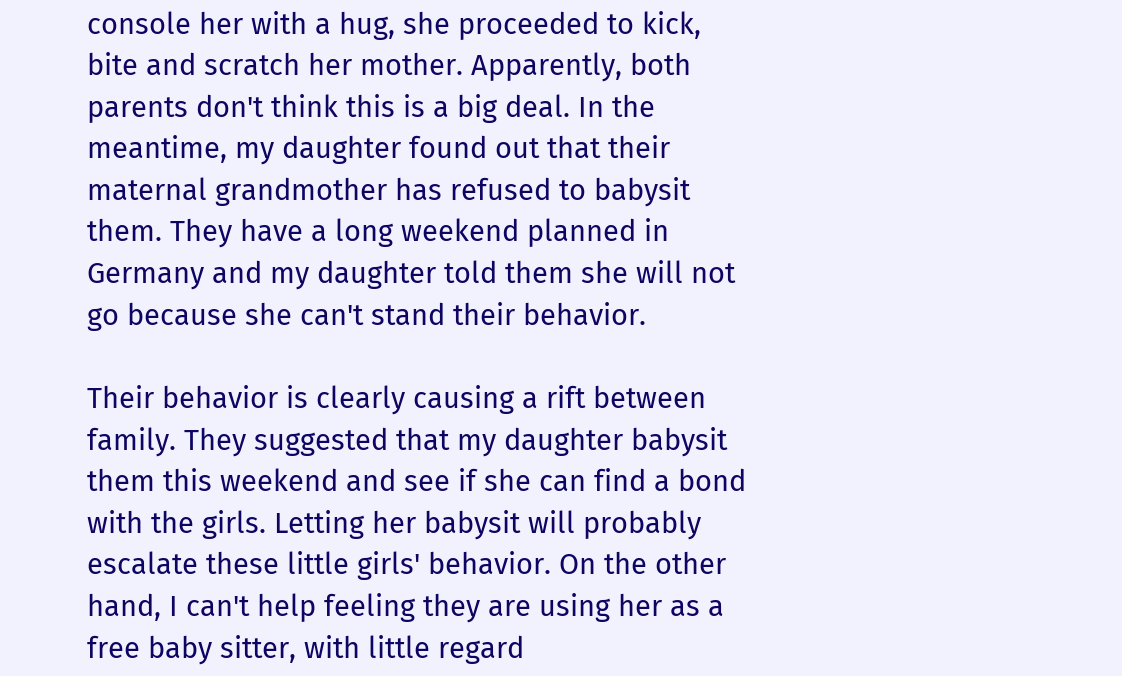console her with a hug, she proceeded to kick, bite and scratch her mother. Apparently, both parents don't think this is a big deal. In the meantime, my daughter found out that their maternal grandmother has refused to babysit them. They have a long weekend planned in Germany and my daughter told them she will not go because she can't stand their behavior.

Their behavior is clearly causing a rift between family. They suggested that my daughter babysit them this weekend and see if she can find a bond with the girls. Letting her babysit will probably escalate these little girls' behavior. On the other hand, I can't help feeling they are using her as a free baby sitter, with little regard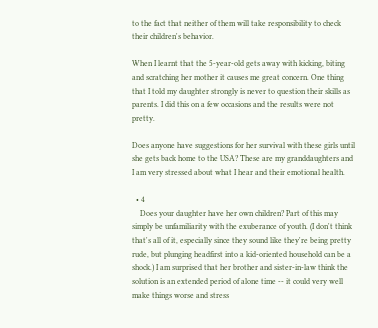to the fact that neither of them will take responsibility to check their children's behavior.

When I learnt that the 5-year-old gets away with kicking, biting and scratching her mother it causes me great concern. One thing that I told my daughter strongly is never to question their skills as parents. I did this on a few occasions and the results were not pretty.

Does anyone have suggestions for her survival with these girls until she gets back home to the USA? These are my granddaughters and I am very stressed about what I hear and their emotional health.

  • 4
    Does your daughter have her own children? Part of this may simply be unfamiliarity with the exuberance of youth. (I don't think that's all of it, especially since they sound like they're being pretty rude, but plunging headfirst into a kid-oriented household can be a shock.) I am surprised that her brother and sister-in-law think the solution is an extended period of alone time -- it could very well make things worse and stress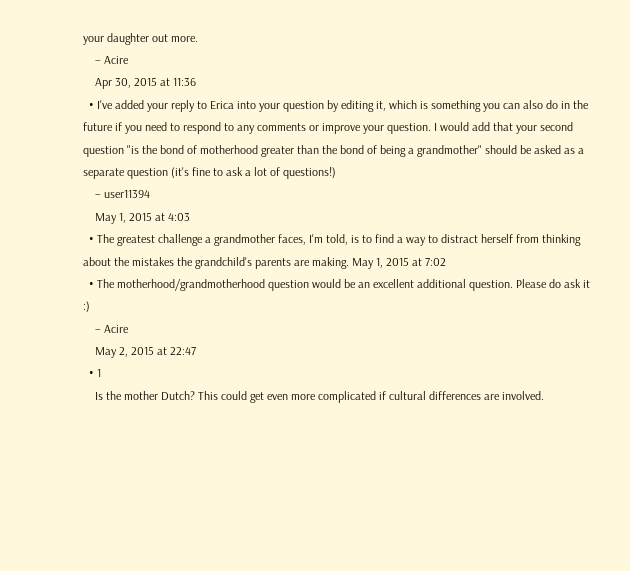your daughter out more.
    – Acire
    Apr 30, 2015 at 11:36
  • I've added your reply to Erica into your question by editing it, which is something you can also do in the future if you need to respond to any comments or improve your question. I would add that your second question "is the bond of motherhood greater than the bond of being a grandmother" should be asked as a separate question (it's fine to ask a lot of questions!)
    – user11394
    May 1, 2015 at 4:03
  • The greatest challenge a grandmother faces, I'm told, is to find a way to distract herself from thinking about the mistakes the grandchild's parents are making. May 1, 2015 at 7:02
  • The motherhood/grandmotherhood question would be an excellent additional question. Please do ask it :)
    – Acire
    May 2, 2015 at 22:47
  • 1
    Is the mother Dutch? This could get even more complicated if cultural differences are involved.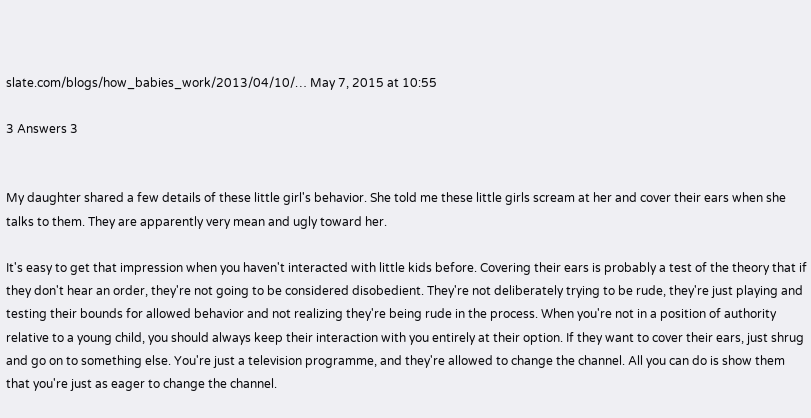slate.com/blogs/how_babies_work/2013/04/10/… May 7, 2015 at 10:55

3 Answers 3


My daughter shared a few details of these little girl's behavior. She told me these little girls scream at her and cover their ears when she talks to them. They are apparently very mean and ugly toward her.

It's easy to get that impression when you haven't interacted with little kids before. Covering their ears is probably a test of the theory that if they don't hear an order, they're not going to be considered disobedient. They're not deliberately trying to be rude, they're just playing and testing their bounds for allowed behavior and not realizing they're being rude in the process. When you're not in a position of authority relative to a young child, you should always keep their interaction with you entirely at their option. If they want to cover their ears, just shrug and go on to something else. You're just a television programme, and they're allowed to change the channel. All you can do is show them that you're just as eager to change the channel.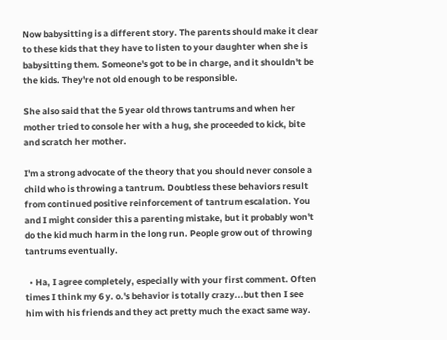Now babysitting is a different story. The parents should make it clear to these kids that they have to listen to your daughter when she is babysitting them. Someone's got to be in charge, and it shouldn't be the kids. They're not old enough to be responsible.

She also said that the 5 year old throws tantrums and when her mother tried to console her with a hug, she proceeded to kick, bite and scratch her mother.

I'm a strong advocate of the theory that you should never console a child who is throwing a tantrum. Doubtless these behaviors result from continued positive reinforcement of tantrum escalation. You and I might consider this a parenting mistake, but it probably won't do the kid much harm in the long run. People grow out of throwing tantrums eventually.

  • Ha, I agree completely, especially with your first comment. Often times I think my 6 y. o.'s behavior is totally crazy...but then I see him with his friends and they act pretty much the exact same way.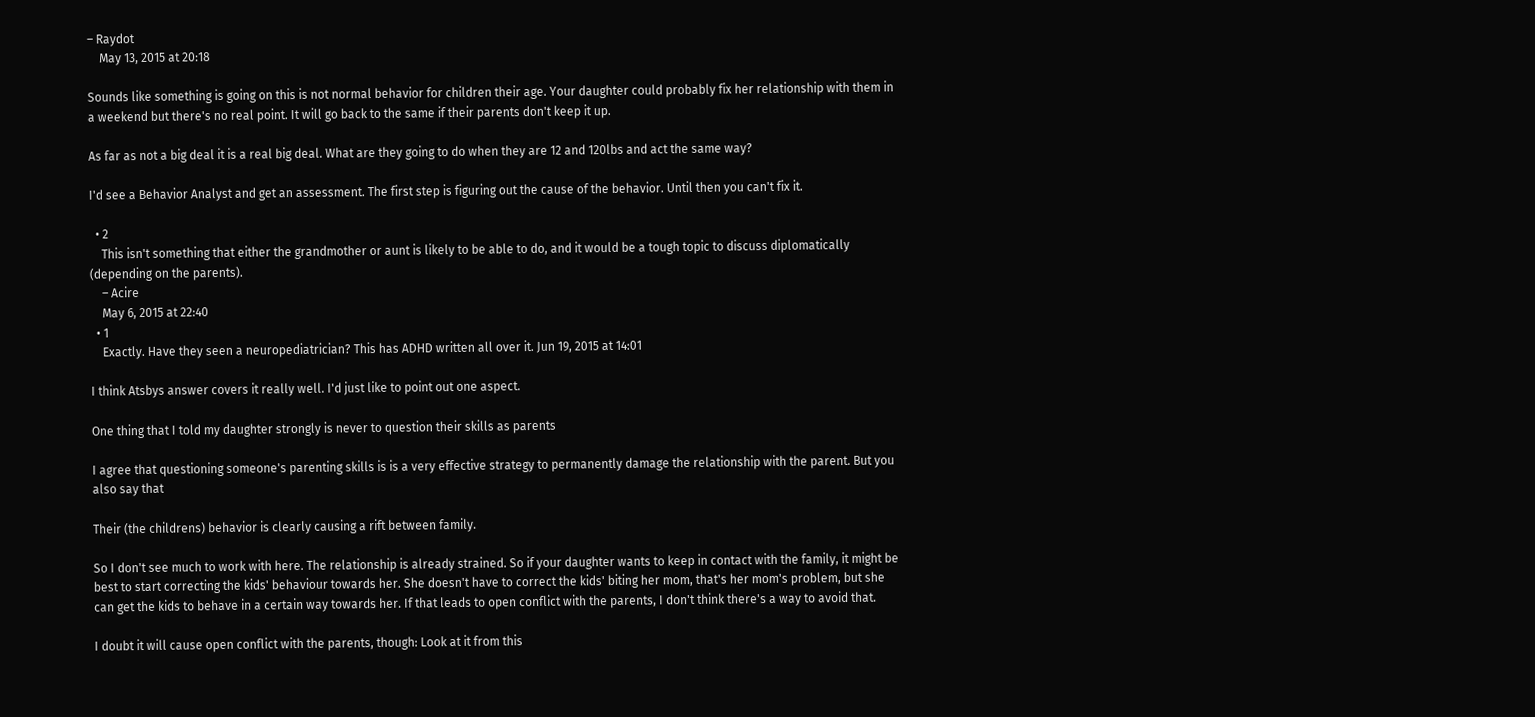– Raydot
    May 13, 2015 at 20:18

Sounds like something is going on this is not normal behavior for children their age. Your daughter could probably fix her relationship with them in a weekend but there's no real point. It will go back to the same if their parents don't keep it up.

As far as not a big deal it is a real big deal. What are they going to do when they are 12 and 120lbs and act the same way?

I'd see a Behavior Analyst and get an assessment. The first step is figuring out the cause of the behavior. Until then you can't fix it.

  • 2
    This isn't something that either the grandmother or aunt is likely to be able to do, and it would be a tough topic to discuss diplomatically (depending on the parents).
    – Acire
    May 6, 2015 at 22:40
  • 1
    Exactly. Have they seen a neuropediatrician? This has ADHD written all over it. Jun 19, 2015 at 14:01

I think Atsbys answer covers it really well. I'd just like to point out one aspect.

One thing that I told my daughter strongly is never to question their skills as parents

I agree that questioning someone's parenting skills is is a very effective strategy to permanently damage the relationship with the parent. But you also say that

Their (the childrens) behavior is clearly causing a rift between family.

So I don't see much to work with here. The relationship is already strained. So if your daughter wants to keep in contact with the family, it might be best to start correcting the kids' behaviour towards her. She doesn't have to correct the kids' biting her mom, that's her mom's problem, but she can get the kids to behave in a certain way towards her. If that leads to open conflict with the parents, I don't think there's a way to avoid that.

I doubt it will cause open conflict with the parents, though: Look at it from this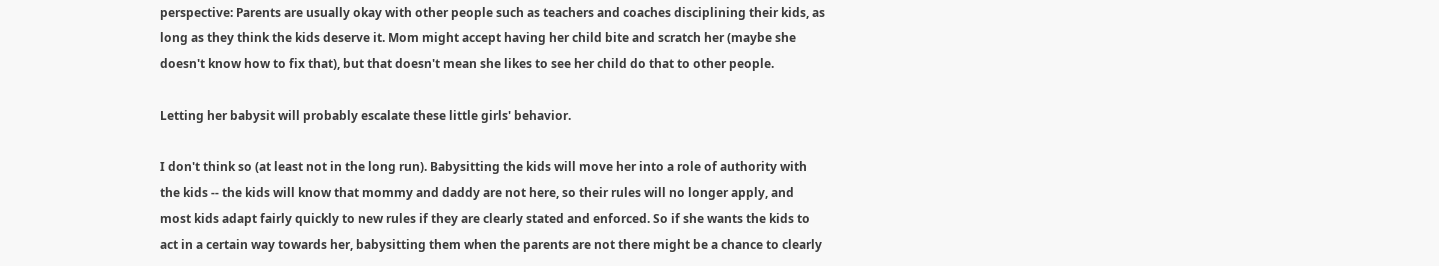perspective: Parents are usually okay with other people such as teachers and coaches disciplining their kids, as long as they think the kids deserve it. Mom might accept having her child bite and scratch her (maybe she doesn't know how to fix that), but that doesn't mean she likes to see her child do that to other people.

Letting her babysit will probably escalate these little girls' behavior.

I don't think so (at least not in the long run). Babysitting the kids will move her into a role of authority with the kids -- the kids will know that mommy and daddy are not here, so their rules will no longer apply, and most kids adapt fairly quickly to new rules if they are clearly stated and enforced. So if she wants the kids to act in a certain way towards her, babysitting them when the parents are not there might be a chance to clearly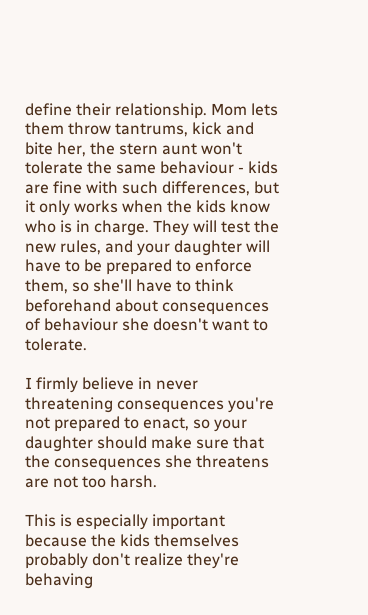define their relationship. Mom lets them throw tantrums, kick and bite her, the stern aunt won't tolerate the same behaviour - kids are fine with such differences, but it only works when the kids know who is in charge. They will test the new rules, and your daughter will have to be prepared to enforce them, so she'll have to think beforehand about consequences of behaviour she doesn't want to tolerate.

I firmly believe in never threatening consequences you're not prepared to enact, so your daughter should make sure that the consequences she threatens are not too harsh.

This is especially important because the kids themselves probably don't realize they're behaving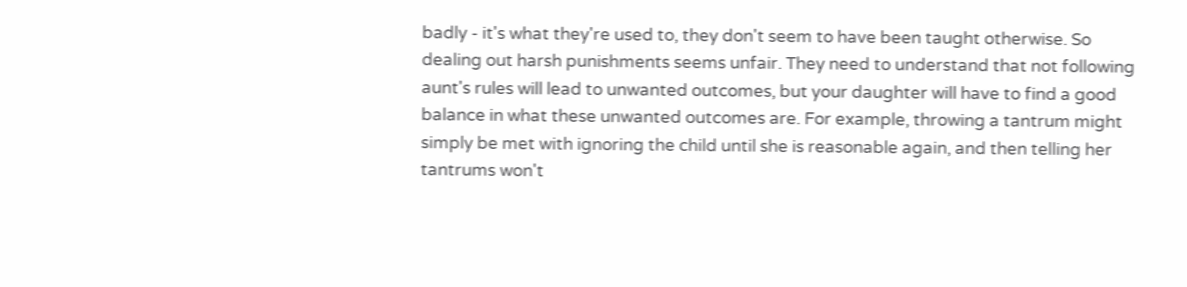badly - it's what they're used to, they don't seem to have been taught otherwise. So dealing out harsh punishments seems unfair. They need to understand that not following aunt's rules will lead to unwanted outcomes, but your daughter will have to find a good balance in what these unwanted outcomes are. For example, throwing a tantrum might simply be met with ignoring the child until she is reasonable again, and then telling her tantrums won't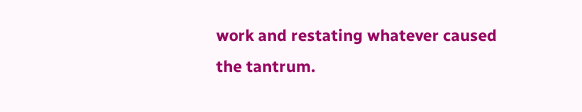work and restating whatever caused the tantrum.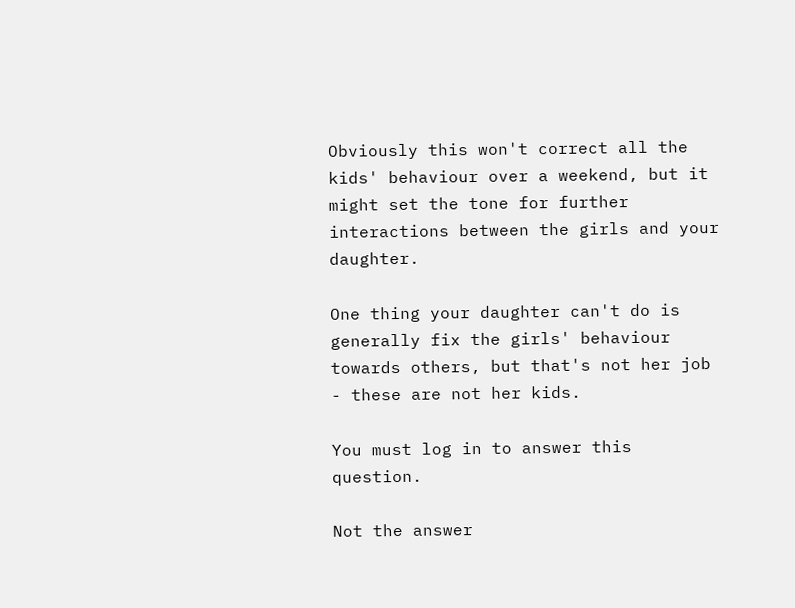Obviously this won't correct all the kids' behaviour over a weekend, but it might set the tone for further interactions between the girls and your daughter.

One thing your daughter can't do is generally fix the girls' behaviour towards others, but that's not her job - these are not her kids.

You must log in to answer this question.

Not the answer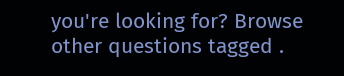you're looking for? Browse other questions tagged .